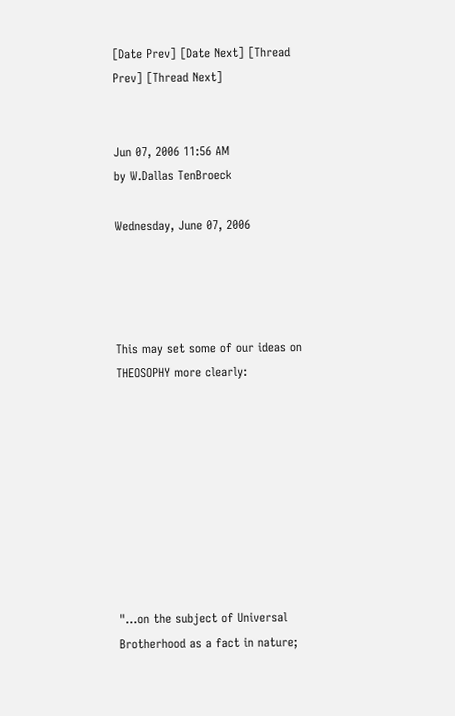[Date Prev] [Date Next] [Thread Prev] [Thread Next]


Jun 07, 2006 11:56 AM
by W.Dallas TenBroeck

Wednesday, June 07, 2006




This may set some of our ideas on THEOSOPHY more clearly:









"...on the subject of Universal Brotherhood as a fact in nature;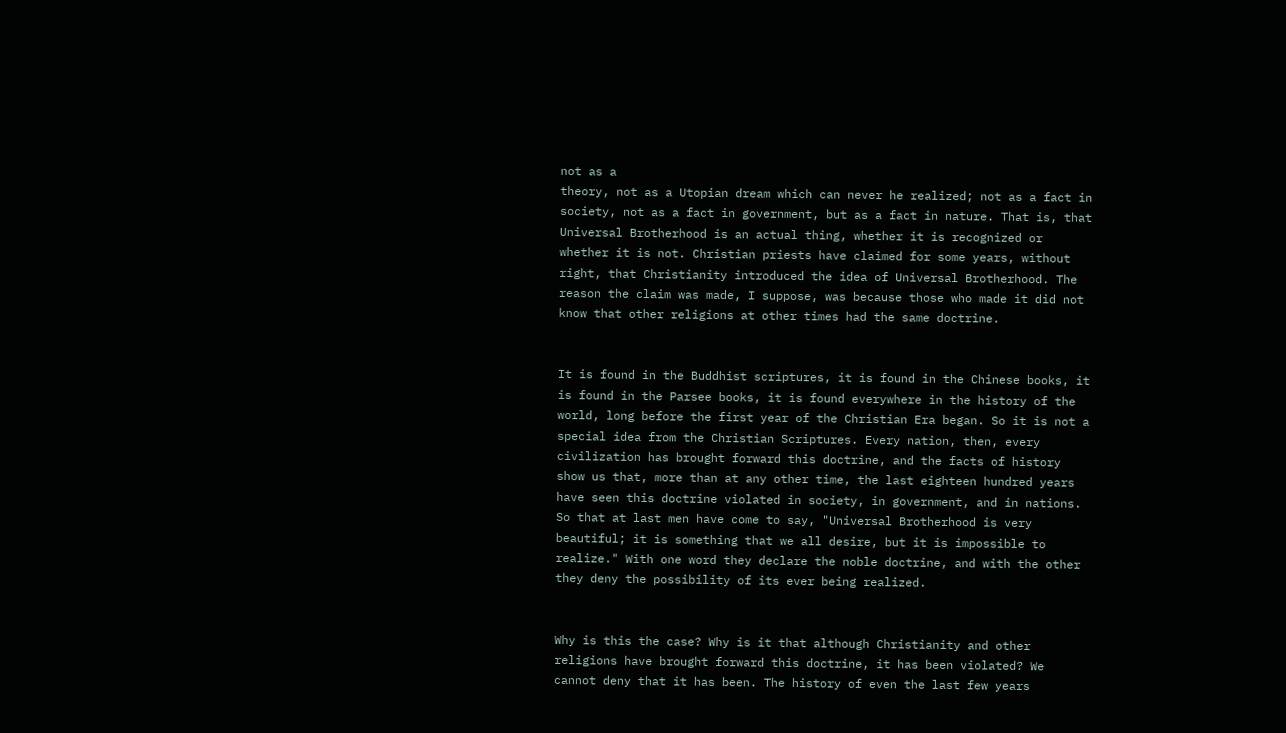not as a
theory, not as a Utopian dream which can never he realized; not as a fact in
society, not as a fact in government, but as a fact in nature. That is, that
Universal Brotherhood is an actual thing, whether it is recognized or
whether it is not. Christian priests have claimed for some years, without
right, that Christianity introduced the idea of Universal Brotherhood. The
reason the claim was made, I suppose, was because those who made it did not
know that other religions at other times had the same doctrine.


It is found in the Buddhist scriptures, it is found in the Chinese books, it
is found in the Parsee books, it is found everywhere in the history of the
world, long before the first year of the Christian Era began. So it is not a
special idea from the Christian Scriptures. Every nation, then, every
civilization has brought forward this doctrine, and the facts of history
show us that, more than at any other time, the last eighteen hundred years
have seen this doctrine violated in society, in government, and in nations.
So that at last men have come to say, "Universal Brotherhood is very
beautiful; it is something that we all desire, but it is impossible to
realize." With one word they declare the noble doctrine, and with the other
they deny the possibility of its ever being realized.


Why is this the case? Why is it that although Christianity and other
religions have brought forward this doctrine, it has been violated? We
cannot deny that it has been. The history of even the last few years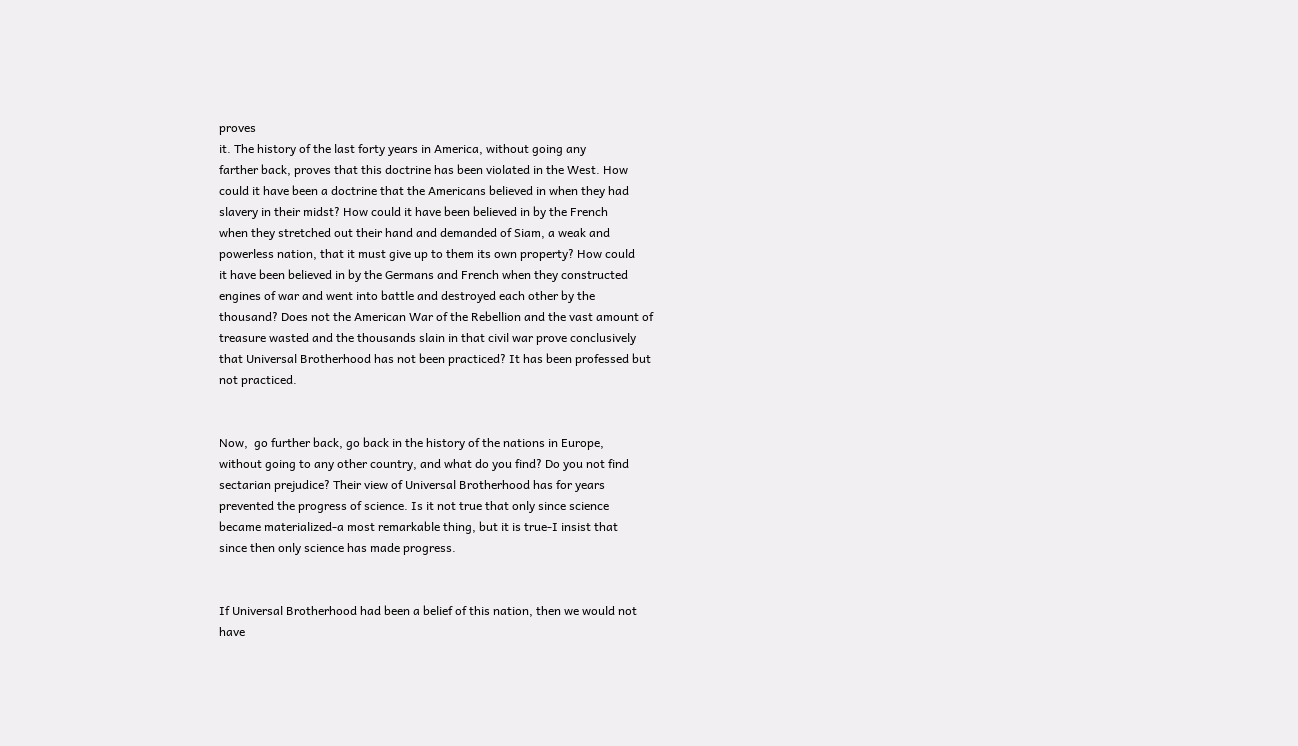proves
it. The history of the last forty years in America, without going any
farther back, proves that this doctrine has been violated in the West. How
could it have been a doctrine that the Americans believed in when they had
slavery in their midst? How could it have been believed in by the French
when they stretched out their hand and demanded of Siam, a weak and
powerless nation, that it must give up to them its own property? How could
it have been believed in by the Germans and French when they constructed
engines of war and went into battle and destroyed each other by the
thousand? Does not the American War of the Rebellion and the vast amount of
treasure wasted and the thousands slain in that civil war prove conclusively
that Universal Brotherhood has not been practiced? It has been professed but
not practiced.


Now,  go further back, go back in the history of the nations in Europe,
without going to any other country, and what do you find? Do you not find
sectarian prejudice? Their view of Universal Brotherhood has for years
prevented the progress of science. Is it not true that only since science
became materialized-a most remarkable thing, but it is true-I insist that
since then only science has made progress.


If Universal Brotherhood had been a belief of this nation, then we would not
have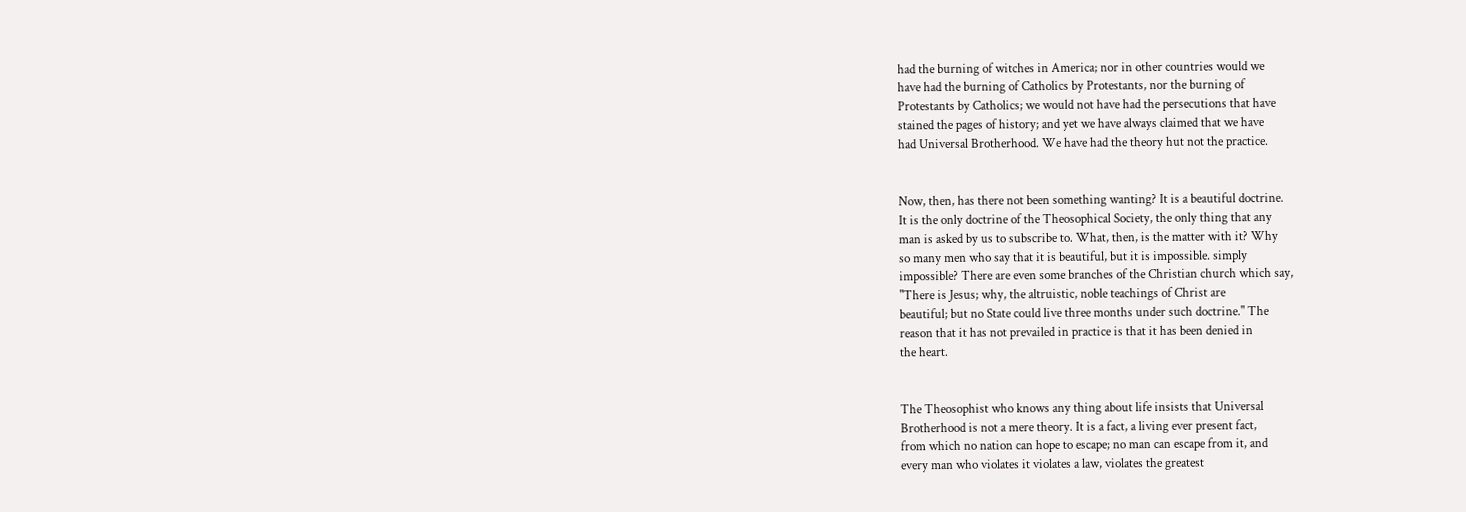had the burning of witches in America; nor in other countries would we
have had the burning of Catholics by Protestants, nor the burning of
Protestants by Catholics; we would not have had the persecutions that have
stained the pages of history; and yet we have always claimed that we have
had Universal Brotherhood. We have had the theory hut not the practice.


Now, then, has there not been something wanting? It is a beautiful doctrine.
It is the only doctrine of the Theosophical Society, the only thing that any
man is asked by us to subscribe to. What, then, is the matter with it? Why
so many men who say that it is beautiful, but it is impossible. simply
impossible? There are even some branches of the Christian church which say,
"There is Jesus; why, the altruistic, noble teachings of Christ are
beautiful; but no State could live three months under such doctrine." The
reason that it has not prevailed in practice is that it has been denied in
the heart.


The Theosophist who knows any thing about life insists that Universal
Brotherhood is not a mere theory. It is a fact, a living ever present fact,
from which no nation can hope to escape; no man can escape from it, and
every man who violates it violates a law, violates the greatest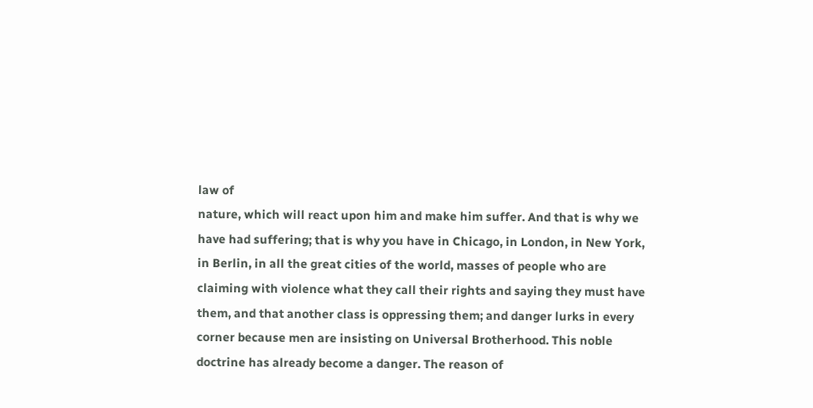law of
nature, which will react upon him and make him suffer. And that is why we
have had suffering; that is why you have in Chicago, in London, in New York,
in Berlin, in all the great cities of the world, masses of people who are
claiming with violence what they call their rights and saying they must have
them, and that another class is oppressing them; and danger lurks in every
corner because men are insisting on Universal Brotherhood. This noble
doctrine has already become a danger. The reason of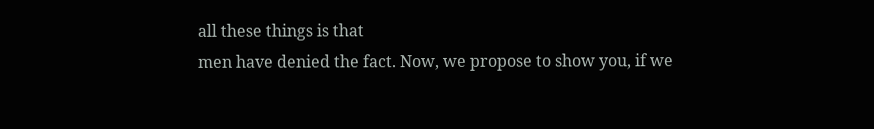all these things is that
men have denied the fact. Now, we propose to show you, if we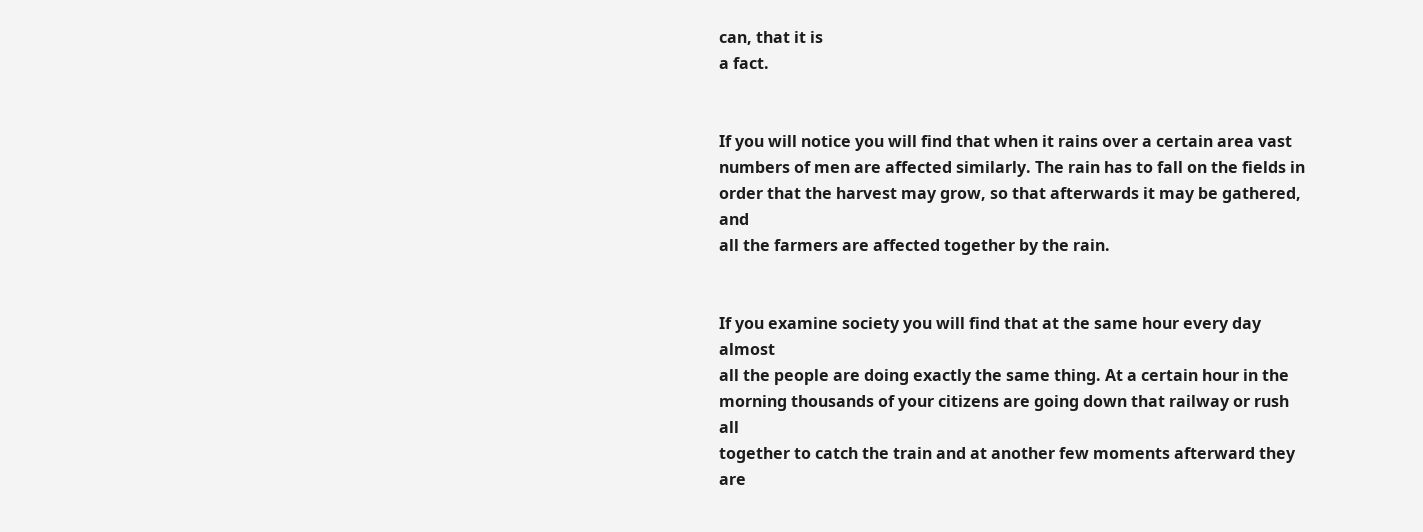can, that it is
a fact.


If you will notice you will find that when it rains over a certain area vast
numbers of men are affected similarly. The rain has to fall on the fields in
order that the harvest may grow, so that afterwards it may be gathered, and
all the farmers are affected together by the rain.


If you examine society you will find that at the same hour every day almost
all the people are doing exactly the same thing. At a certain hour in the
morning thousands of your citizens are going down that railway or rush all
together to catch the train and at another few moments afterward they are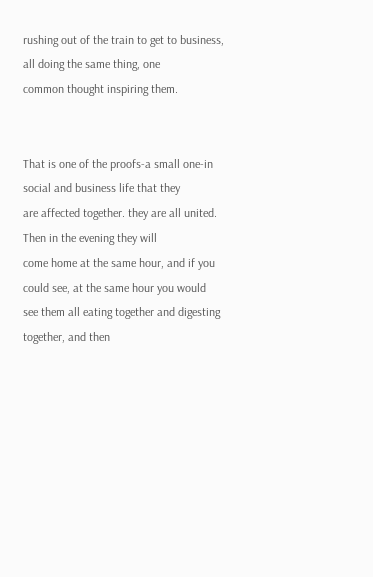rushing out of the train to get to business, all doing the same thing, one
common thought inspiring them.


That is one of the proofs-a small one-in social and business life that they
are affected together. they are all united. Then in the evening they will
come home at the same hour, and if you could see, at the same hour you would
see them all eating together and digesting together, and then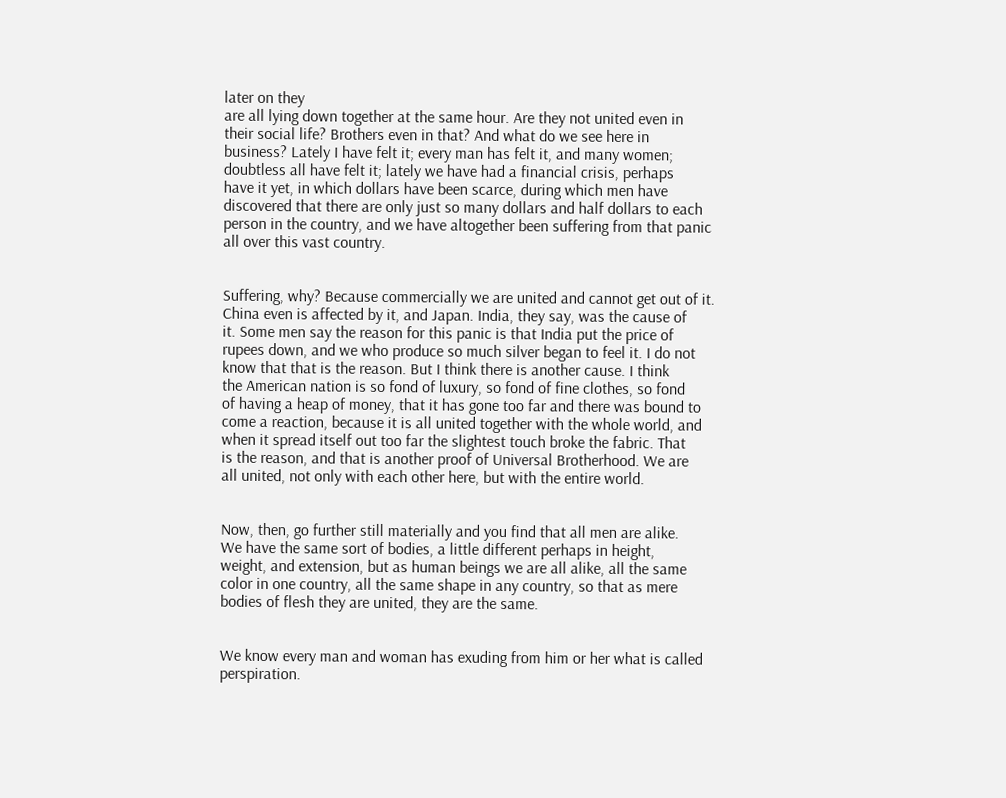later on they
are all lying down together at the same hour. Are they not united even in
their social life? Brothers even in that? And what do we see here in
business? Lately I have felt it; every man has felt it, and many women;
doubtless all have felt it; lately we have had a financial crisis, perhaps
have it yet, in which dollars have been scarce, during which men have
discovered that there are only just so many dollars and half dollars to each
person in the country, and we have altogether been suffering from that panic
all over this vast country.


Suffering, why? Because commercially we are united and cannot get out of it.
China even is affected by it, and Japan. India, they say, was the cause of
it. Some men say the reason for this panic is that India put the price of
rupees down, and we who produce so much silver began to feel it. I do not
know that that is the reason. But I think there is another cause. I think
the American nation is so fond of luxury, so fond of fine clothes, so fond
of having a heap of money, that it has gone too far and there was bound to
come a reaction, because it is all united together with the whole world, and
when it spread itself out too far the slightest touch broke the fabric. That
is the reason, and that is another proof of Universal Brotherhood. We are
all united, not only with each other here, but with the entire world.


Now, then, go further still materially and you find that all men are alike.
We have the same sort of bodies, a little different perhaps in height,
weight, and extension, but as human beings we are all alike, all the same
color in one country, all the same shape in any country, so that as mere
bodies of flesh they are united, they are the same.


We know every man and woman has exuding from him or her what is called
perspiration.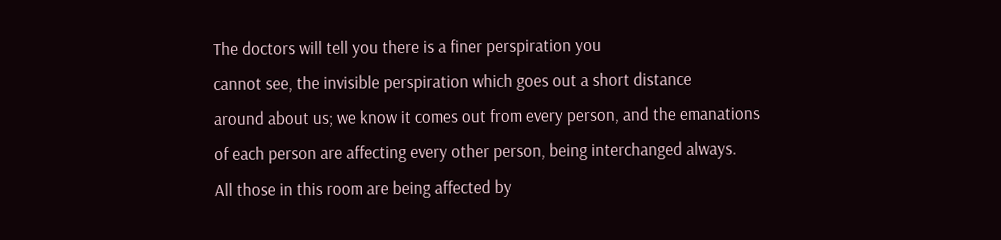The doctors will tell you there is a finer perspiration you
cannot see, the invisible perspiration which goes out a short distance
around about us; we know it comes out from every person, and the emanations
of each person are affecting every other person, being interchanged always.
All those in this room are being affected by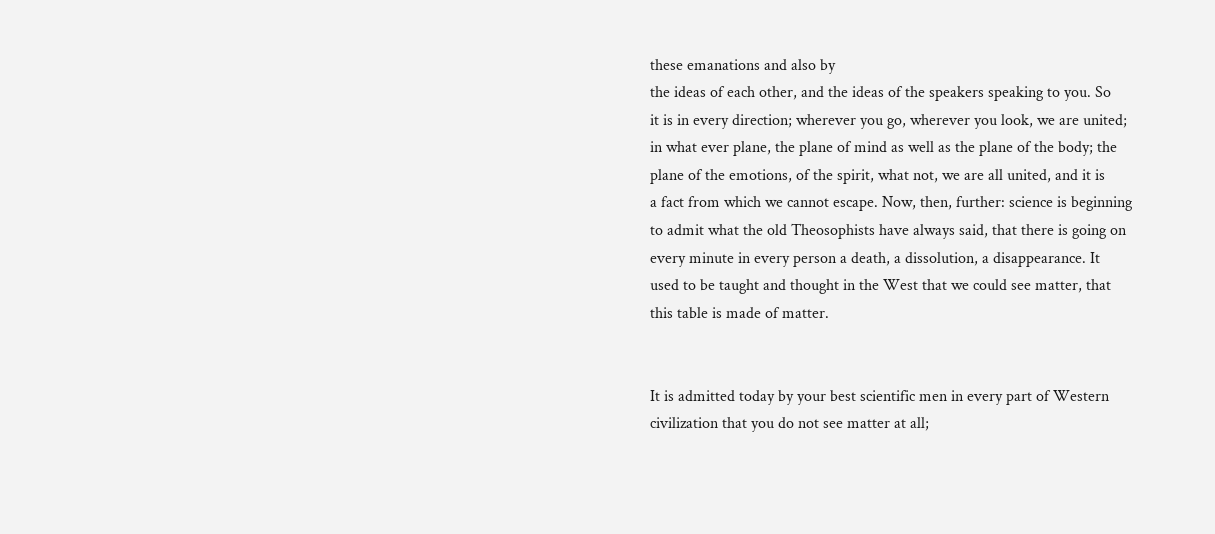these emanations and also by
the ideas of each other, and the ideas of the speakers speaking to you. So
it is in every direction; wherever you go, wherever you look, we are united;
in what ever plane, the plane of mind as well as the plane of the body; the
plane of the emotions, of the spirit, what not, we are all united, and it is
a fact from which we cannot escape. Now, then, further: science is beginning
to admit what the old Theosophists have always said, that there is going on
every minute in every person a death, a dissolution, a disappearance. It
used to be taught and thought in the West that we could see matter, that
this table is made of matter.


It is admitted today by your best scientific men in every part of Western
civilization that you do not see matter at all;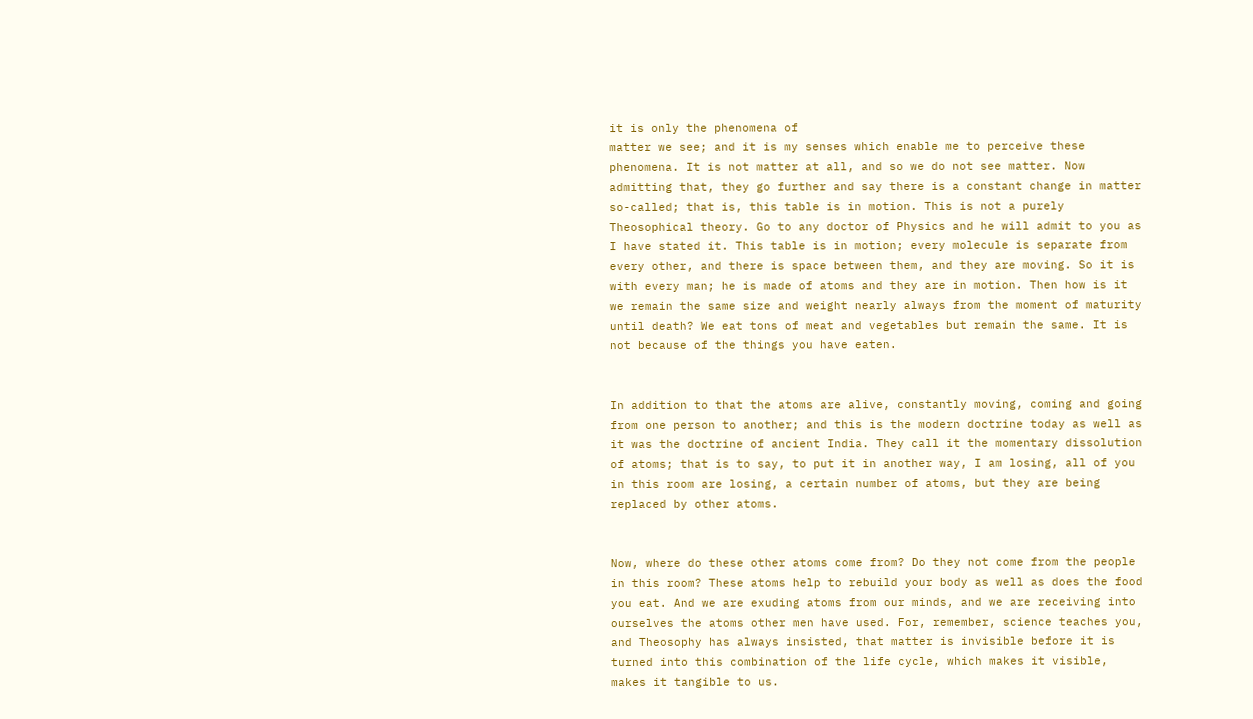it is only the phenomena of
matter we see; and it is my senses which enable me to perceive these
phenomena. It is not matter at all, and so we do not see matter. Now
admitting that, they go further and say there is a constant change in matter
so-called; that is, this table is in motion. This is not a purely
Theosophical theory. Go to any doctor of Physics and he will admit to you as
I have stated it. This table is in motion; every molecule is separate from
every other, and there is space between them, and they are moving. So it is
with every man; he is made of atoms and they are in motion. Then how is it
we remain the same size and weight nearly always from the moment of maturity
until death? We eat tons of meat and vegetables but remain the same. It is
not because of the things you have eaten.


In addition to that the atoms are alive, constantly moving, coming and going
from one person to another; and this is the modern doctrine today as well as
it was the doctrine of ancient India. They call it the momentary dissolution
of atoms; that is to say, to put it in another way, I am losing, all of you
in this room are losing, a certain number of atoms, but they are being
replaced by other atoms.


Now, where do these other atoms come from? Do they not come from the people
in this room? These atoms help to rebuild your body as well as does the food
you eat. And we are exuding atoms from our minds, and we are receiving into
ourselves the atoms other men have used. For, remember, science teaches you,
and Theosophy has always insisted, that matter is invisible before it is
turned into this combination of the life cycle, which makes it visible,
makes it tangible to us.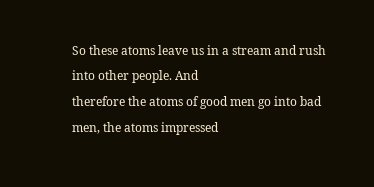So these atoms leave us in a stream and rush into other people. And
therefore the atoms of good men go into bad men, the atoms impressed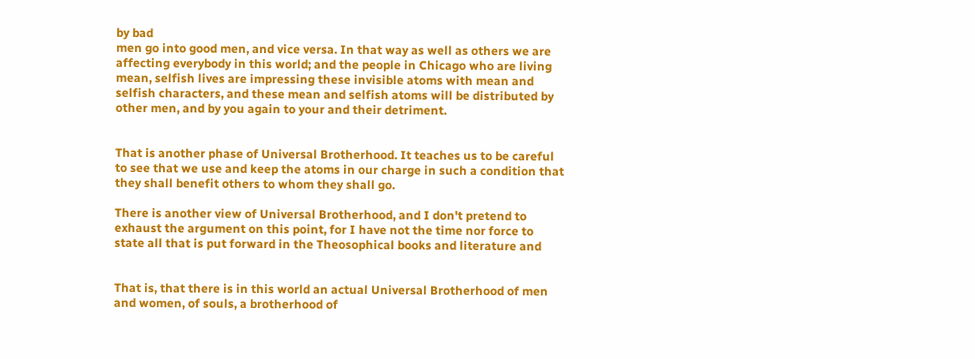by bad
men go into good men, and vice versa. In that way as well as others we are
affecting everybody in this world; and the people in Chicago who are living
mean, selfish lives are impressing these invisible atoms with mean and
selfish characters, and these mean and selfish atoms will be distributed by
other men, and by you again to your and their detriment.


That is another phase of Universal Brotherhood. It teaches us to be careful
to see that we use and keep the atoms in our charge in such a condition that
they shall benefit others to whom they shall go.

There is another view of Universal Brotherhood, and I don't pretend to
exhaust the argument on this point, for I have not the time nor force to
state all that is put forward in the Theosophical books and literature and


That is, that there is in this world an actual Universal Brotherhood of men
and women, of souls, a brotherhood of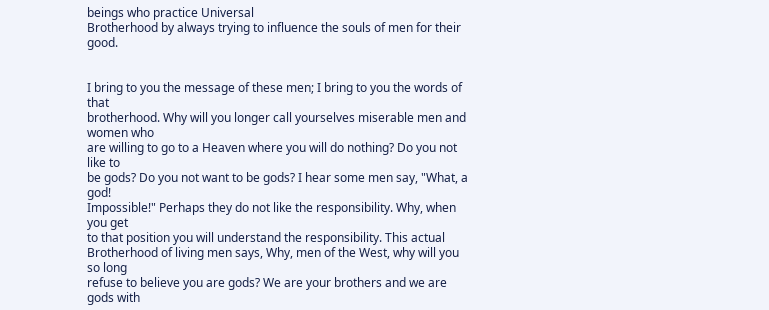beings who practice Universal
Brotherhood by always trying to influence the souls of men for their good.


I bring to you the message of these men; I bring to you the words of that
brotherhood. Why will you longer call yourselves miserable men and women who
are willing to go to a Heaven where you will do nothing? Do you not like to
be gods? Do you not want to be gods? I hear some men say, "What, a god!
Impossible!" Perhaps they do not like the responsibility. Why, when you get
to that position you will understand the responsibility. This actual
Brotherhood of living men says, Why, men of the West, why will you so long
refuse to believe you are gods? We are your brothers and we are gods with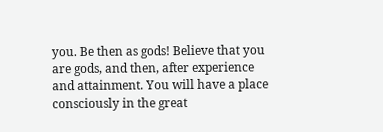you. Be then as gods! Believe that you are gods, and then, after experience
and attainment. You will have a place consciously in the great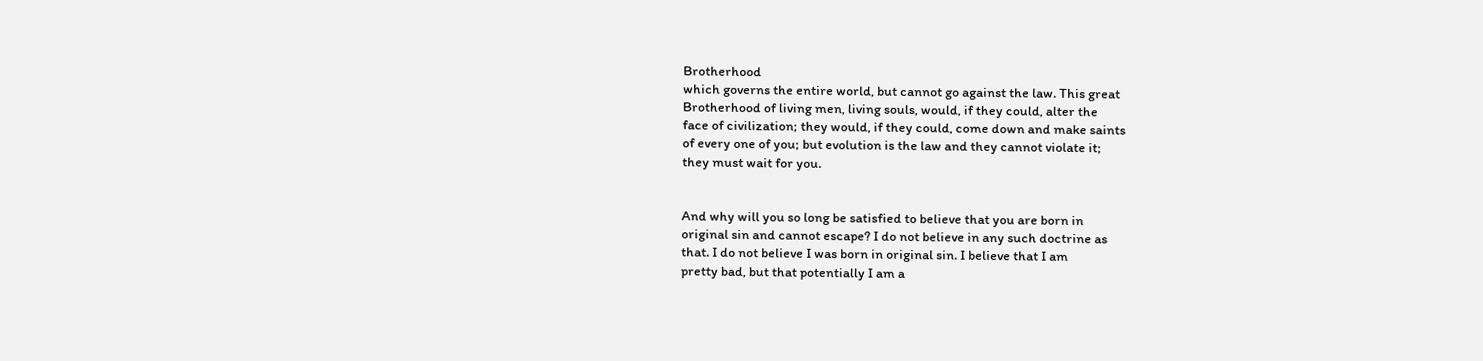Brotherhood
which governs the entire world, but cannot go against the law. This great
Brotherhood of living men, living souls, would, if they could, alter the
face of civilization; they would, if they could, come down and make saints
of every one of you; but evolution is the law and they cannot violate it;
they must wait for you.


And why will you so long be satisfied to believe that you are born in
original sin and cannot escape? I do not believe in any such doctrine as
that. I do not believe I was born in original sin. I believe that I am
pretty bad, but that potentially I am a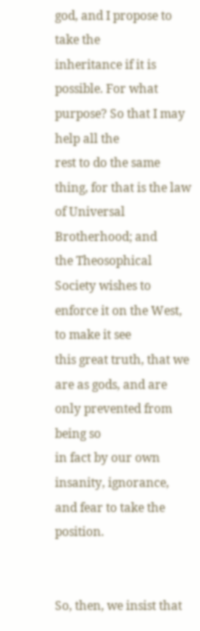god, and I propose to take the
inheritance if it is possible. For what purpose? So that I may help all the
rest to do the same thing, for that is the law of Universal Brotherhood; and
the Theosophical Society wishes to enforce it on the West, to make it see
this great truth, that we are as gods, and are only prevented from being so
in fact by our own insanity, ignorance, and fear to take the position.


So, then, we insist that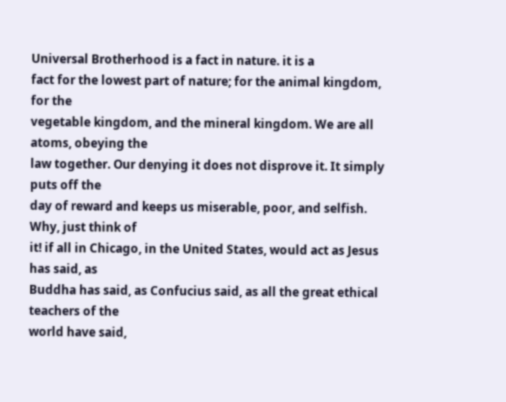Universal Brotherhood is a fact in nature. it is a
fact for the lowest part of nature; for the animal kingdom, for the
vegetable kingdom, and the mineral kingdom. We are all atoms, obeying the
law together. Our denying it does not disprove it. It simply puts off the
day of reward and keeps us miserable, poor, and selfish. Why, just think of
it! if all in Chicago, in the United States, would act as Jesus has said, as
Buddha has said, as Confucius said, as all the great ethical teachers of the
world have said,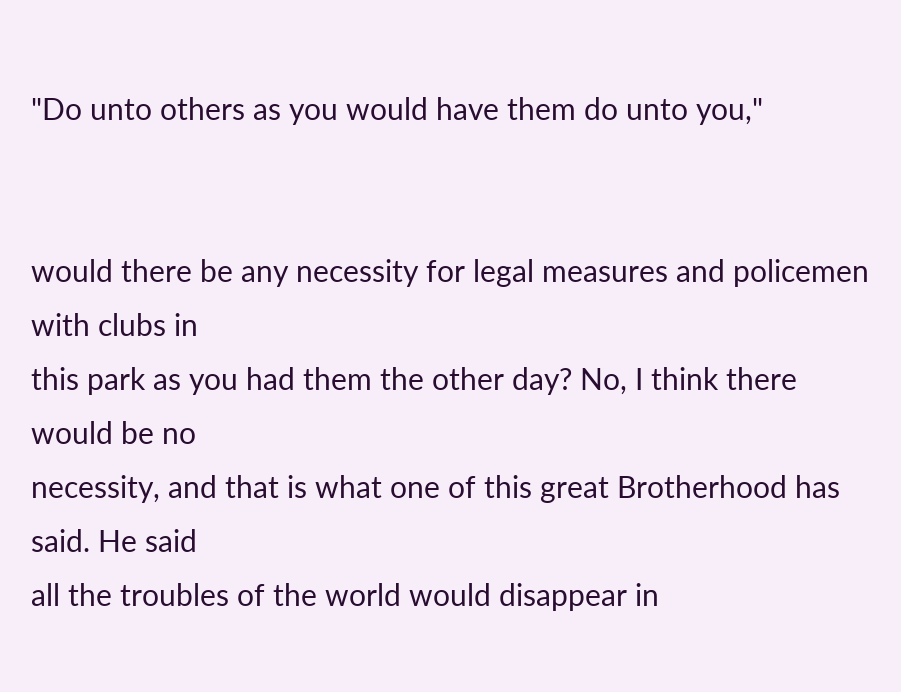"Do unto others as you would have them do unto you,"


would there be any necessity for legal measures and policemen with clubs in
this park as you had them the other day? No, I think there would be no
necessity, and that is what one of this great Brotherhood has said. He said
all the troubles of the world would disappear in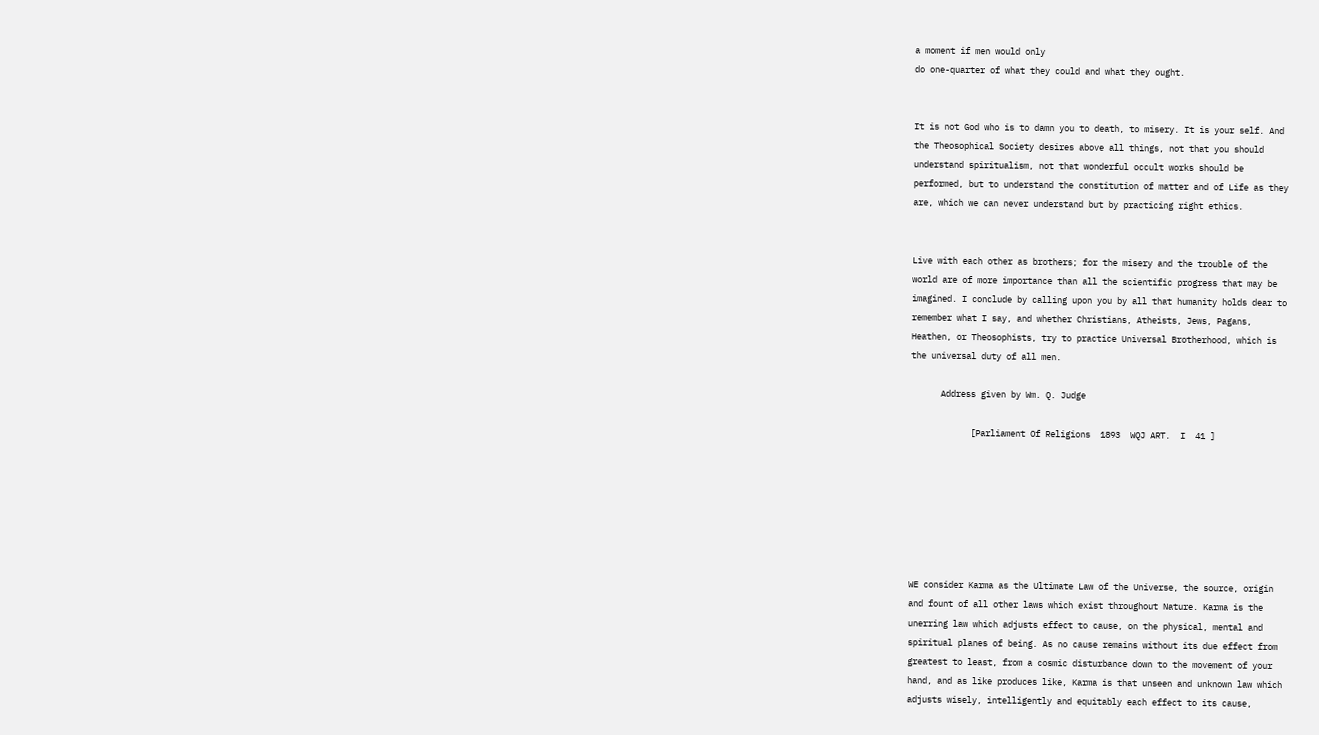a moment if men would only
do one-quarter of what they could and what they ought.


It is not God who is to damn you to death, to misery. It is your self. And
the Theosophical Society desires above all things, not that you should
understand spiritualism, not that wonderful occult works should be
performed, but to understand the constitution of matter and of Life as they
are, which we can never understand but by practicing right ethics.


Live with each other as brothers; for the misery and the trouble of the
world are of more importance than all the scientific progress that may be
imagined. I conclude by calling upon you by all that humanity holds dear to
remember what I say, and whether Christians, Atheists, Jews, Pagans,
Heathen, or Theosophists, try to practice Universal Brotherhood, which is
the universal duty of all men.

      Address given by Wm. Q. Judge

            [Parliament Of Religions  1893  WQJ ART.  I  41 ]







WE consider Karma as the Ultimate Law of the Universe, the source, origin
and fount of all other laws which exist throughout Nature. Karma is the
unerring law which adjusts effect to cause, on the physical, mental and
spiritual planes of being. As no cause remains without its due effect from
greatest to least, from a cosmic disturbance down to the movement of your
hand, and as like produces like, Karma is that unseen and unknown law which
adjusts wisely, intelligently and equitably each effect to its cause,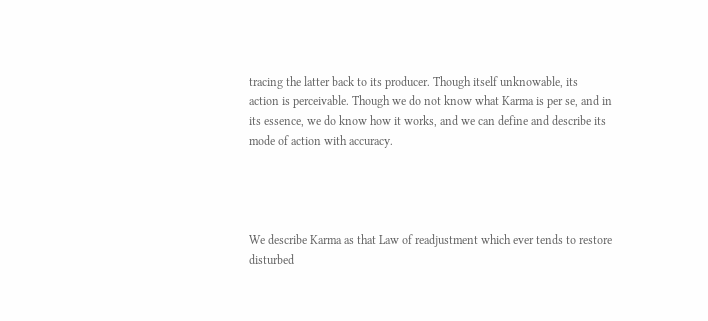tracing the latter back to its producer. Though itself unknowable, its
action is perceivable. Though we do not know what Karma is per se, and in
its essence, we do know how it works, and we can define and describe its
mode of action with accuracy.




We describe Karma as that Law of readjustment which ever tends to restore
disturbed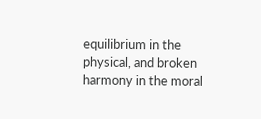equilibrium in the physical, and broken harmony in the moral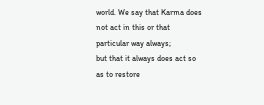world. We say that Karma does not act in this or that particular way always;
but that it always does act so as to restore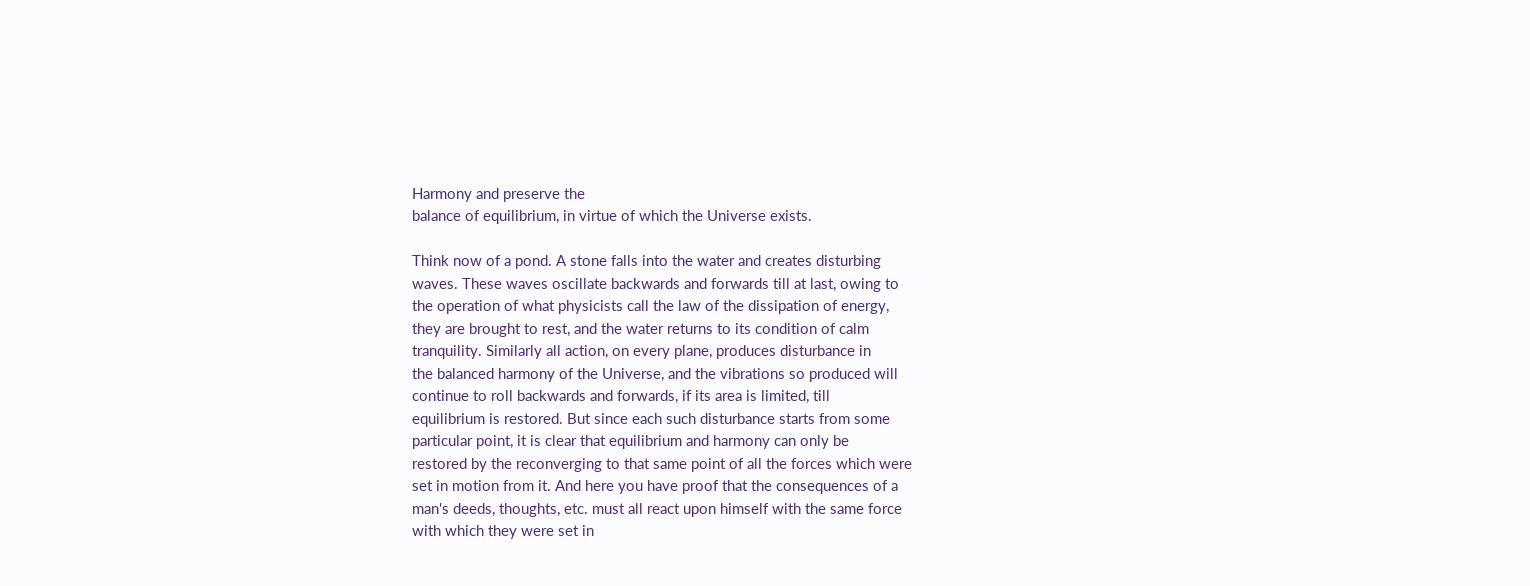Harmony and preserve the
balance of equilibrium, in virtue of which the Universe exists.

Think now of a pond. A stone falls into the water and creates disturbing
waves. These waves oscillate backwards and forwards till at last, owing to
the operation of what physicists call the law of the dissipation of energy,
they are brought to rest, and the water returns to its condition of calm
tranquility. Similarly all action, on every plane, produces disturbance in
the balanced harmony of the Universe, and the vibrations so produced will
continue to roll backwards and forwards, if its area is limited, till
equilibrium is restored. But since each such disturbance starts from some
particular point, it is clear that equilibrium and harmony can only be
restored by the reconverging to that same point of all the forces which were
set in motion from it. And here you have proof that the consequences of a
man's deeds, thoughts, etc. must all react upon himself with the same force
with which they were set in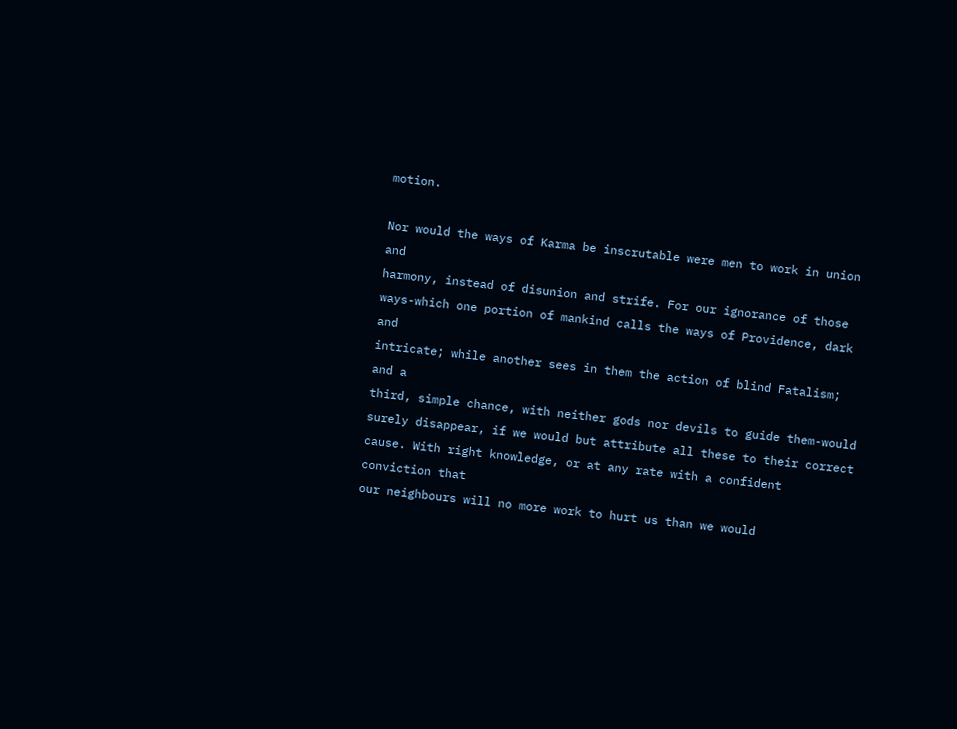motion.

Nor would the ways of Karma be inscrutable were men to work in union and
harmony, instead of disunion and strife. For our ignorance of those
ways-which one portion of mankind calls the ways of Providence, dark and
intricate; while another sees in them the action of blind Fatalism; and a
third, simple chance, with neither gods nor devils to guide them-would
surely disappear, if we would but attribute all these to their correct
cause. With right knowledge, or at any rate with a confident conviction that
our neighbours will no more work to hurt us than we would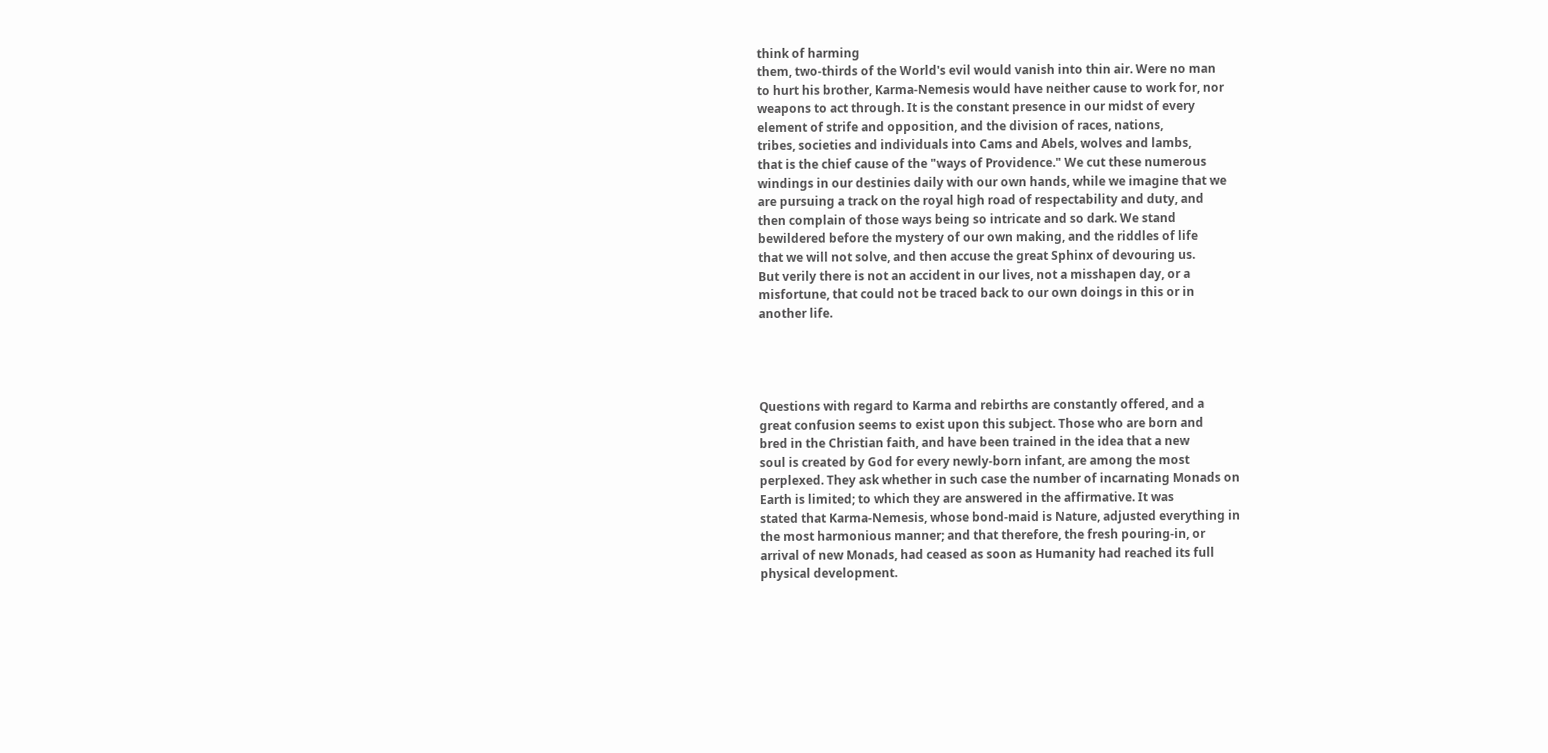think of harming
them, two-thirds of the World's evil would vanish into thin air. Were no man
to hurt his brother, Karma-Nemesis would have neither cause to work for, nor
weapons to act through. It is the constant presence in our midst of every
element of strife and opposition, and the division of races, nations,
tribes, societies and individuals into Cams and Abels, wolves and lambs,
that is the chief cause of the "ways of Providence." We cut these numerous
windings in our destinies daily with our own hands, while we imagine that we
are pursuing a track on the royal high road of respectability and duty, and
then complain of those ways being so intricate and so dark. We stand
bewildered before the mystery of our own making, and the riddles of life
that we will not solve, and then accuse the great Sphinx of devouring us.
But verily there is not an accident in our lives, not a misshapen day, or a
misfortune, that could not be traced back to our own doings in this or in
another life.




Questions with regard to Karma and rebirths are constantly offered, and a
great confusion seems to exist upon this subject. Those who are born and
bred in the Christian faith, and have been trained in the idea that a new
soul is created by God for every newly-born infant, are among the most
perplexed. They ask whether in such case the number of incarnating Monads on
Earth is limited; to which they are answered in the affirmative. It was
stated that Karma-Nemesis, whose bond-maid is Nature, adjusted everything in
the most harmonious manner; and that therefore, the fresh pouring-in, or
arrival of new Monads, had ceased as soon as Humanity had reached its full
physical development.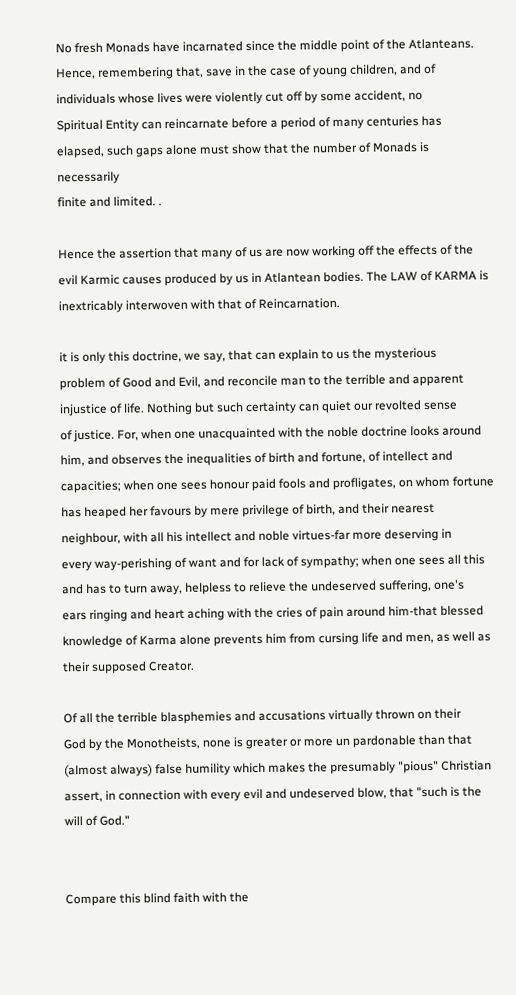No fresh Monads have incarnated since the middle point of the Atlanteans.
Hence, remembering that, save in the case of young children, and of
individuals whose lives were violently cut off by some accident, no
Spiritual Entity can reincarnate before a period of many centuries has
elapsed, such gaps alone must show that the number of Monads is necessarily
finite and limited. .

Hence the assertion that many of us are now working off the effects of the
evil Karmic causes produced by us in Atlantean bodies. The LAW of KARMA is
inextricably interwoven with that of Reincarnation.

it is only this doctrine, we say, that can explain to us the mysterious
problem of Good and Evil, and reconcile man to the terrible and apparent
injustice of life. Nothing but such certainty can quiet our revolted sense
of justice. For, when one unacquainted with the noble doctrine looks around
him, and observes the inequalities of birth and fortune, of intellect and
capacities; when one sees honour paid fools and profligates, on whom fortune
has heaped her favours by mere privilege of birth, and their nearest
neighbour, with all his intellect and noble virtues-far more deserving in
every way-perishing of want and for lack of sympathy; when one sees all this
and has to turn away, helpless to relieve the undeserved suffering, one's
ears ringing and heart aching with the cries of pain around him-that blessed
knowledge of Karma alone prevents him from cursing life and men, as well as
their supposed Creator.

Of all the terrible blasphemies and accusations virtually thrown on their
God by the Monotheists, none is greater or more un pardonable than that
(almost always) false humility which makes the presumably "pious" Christian
assert, in connection with every evil and undeserved blow, that "such is the
will of God."


Compare this blind faith with the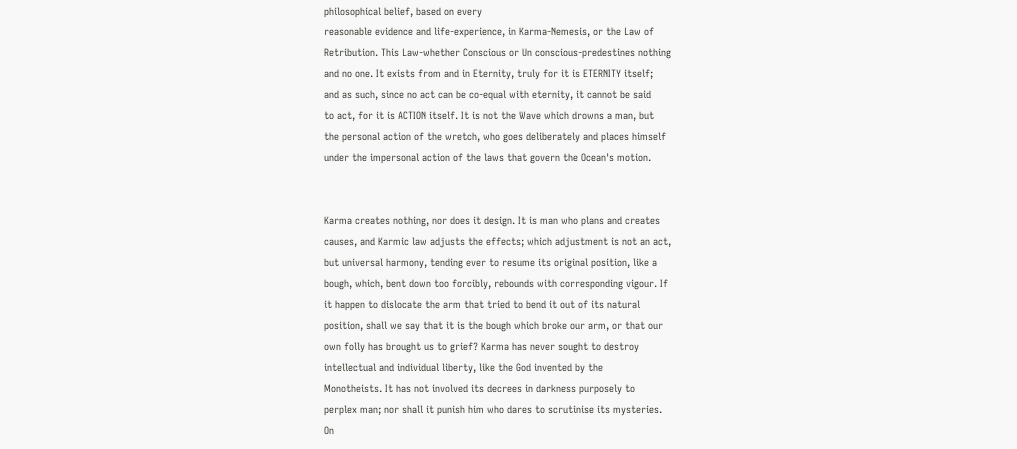philosophical belief, based on every
reasonable evidence and life-experience, in Karma-Nemesis, or the Law of
Retribution. This Law-whether Conscious or Un conscious-predestines nothing
and no one. It exists from and in Eternity, truly for it is ETERNITY itself;
and as such, since no act can be co-equal with eternity, it cannot be said
to act, for it is ACTION itself. It is not the Wave which drowns a man, but
the personal action of the wretch, who goes deliberately and places himself
under the impersonal action of the laws that govern the Ocean's motion.


Karma creates nothing, nor does it design. It is man who plans and creates
causes, and Karmic law adjusts the effects; which adjustment is not an act,
but universal harmony, tending ever to resume its original position, like a
bough, which, bent down too forcibly, rebounds with corresponding vigour. If
it happen to dislocate the arm that tried to bend it out of its natural
position, shall we say that it is the bough which broke our arm, or that our
own folly has brought us to grief? Karma has never sought to destroy
intellectual and individual liberty, like the God invented by the
Monotheists. It has not involved its decrees in darkness purposely to
perplex man; nor shall it punish him who dares to scrutinise its mysteries.
On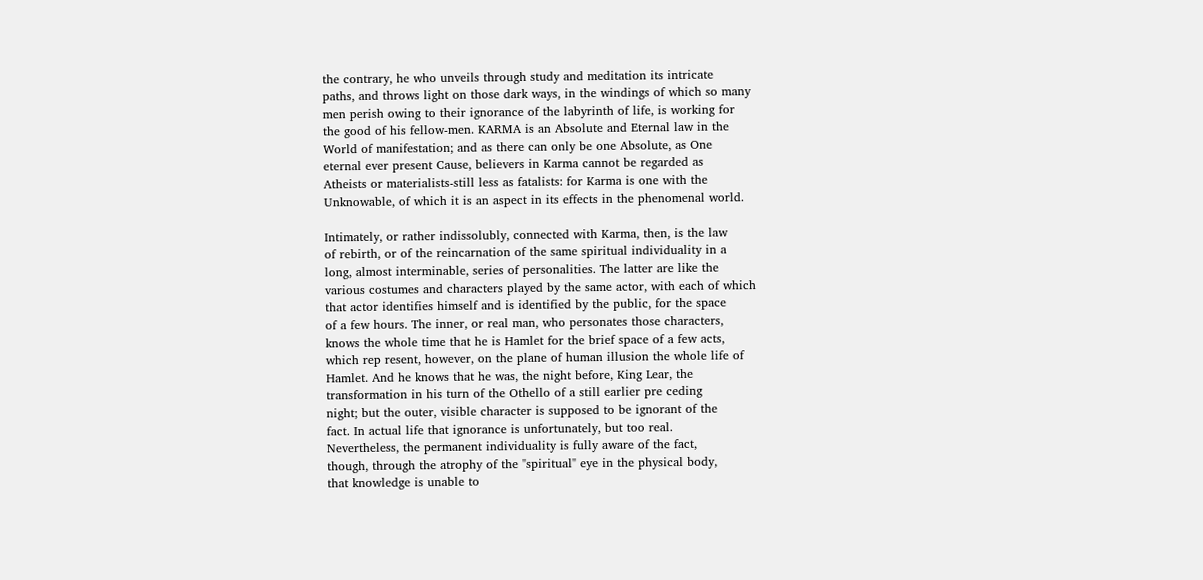the contrary, he who unveils through study and meditation its intricate
paths, and throws light on those dark ways, in the windings of which so many
men perish owing to their ignorance of the labyrinth of life, is working for
the good of his fellow-men. KARMA is an Absolute and Eternal law in the
World of manifestation; and as there can only be one Absolute, as One
eternal ever present Cause, believers in Karma cannot be regarded as
Atheists or materialists-still less as fatalists: for Karma is one with the
Unknowable, of which it is an aspect in its effects in the phenomenal world.

Intimately, or rather indissolubly, connected with Karma, then, is the law
of rebirth, or of the reincarnation of the same spiritual individuality in a
long, almost interminable, series of personalities. The latter are like the
various costumes and characters played by the same actor, with each of which
that actor identifies himself and is identified by the public, for the space
of a few hours. The inner, or real man, who personates those characters,
knows the whole time that he is Hamlet for the brief space of a few acts,
which rep resent, however, on the plane of human illusion the whole life of
Hamlet. And he knows that he was, the night before, King Lear, the
transformation in his turn of the Othello of a still earlier pre ceding
night; but the outer, visible character is supposed to be ignorant of the
fact. In actual life that ignorance is unfortunately, but too real.
Nevertheless, the permanent individuality is fully aware of the fact,
though, through the atrophy of the "spiritual" eye in the physical body,
that knowledge is unable to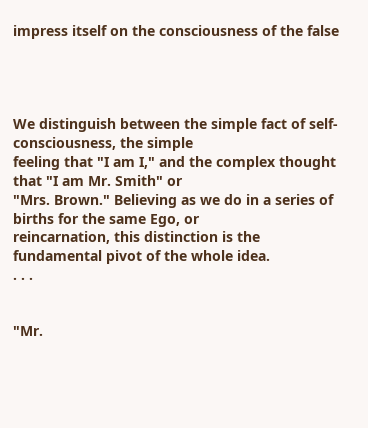impress itself on the consciousness of the false




We distinguish between the simple fact of self-consciousness, the simple
feeling that "I am I," and the complex thought that "I am Mr. Smith" or
"Mrs. Brown." Believing as we do in a series of births for the same Ego, or
reincarnation, this distinction is the fundamental pivot of the whole idea.
. . .


"Mr.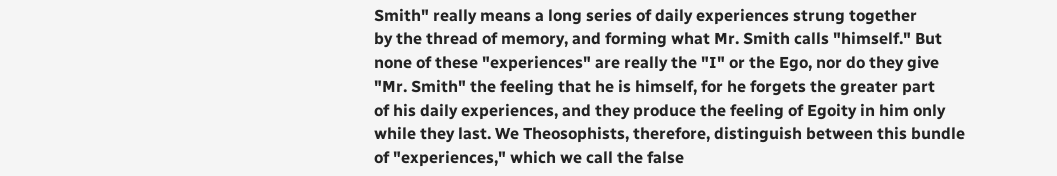Smith" really means a long series of daily experiences strung together
by the thread of memory, and forming what Mr. Smith calls "himself." But
none of these "experiences" are really the "I" or the Ego, nor do they give
"Mr. Smith" the feeling that he is himself, for he forgets the greater part
of his daily experiences, and they produce the feeling of Egoity in him only
while they last. We Theosophists, therefore, distinguish between this bundle
of "experiences," which we call the false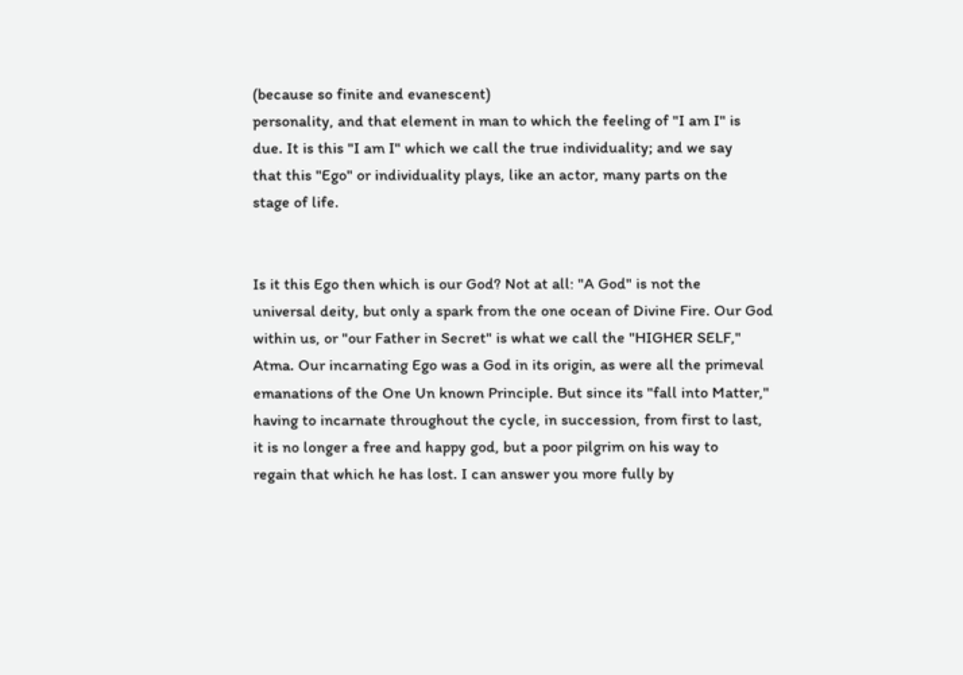(because so finite and evanescent)
personality, and that element in man to which the feeling of "I am I" is
due. It is this "I am I" which we call the true individuality; and we say
that this "Ego" or individuality plays, like an actor, many parts on the
stage of life.


Is it this Ego then which is our God? Not at all: "A God" is not the
universal deity, but only a spark from the one ocean of Divine Fire. Our God
within us, or "our Father in Secret" is what we call the "HIGHER SELF,"
Atma. Our incarnating Ego was a God in its origin, as were all the primeval
emanations of the One Un known Principle. But since its "fall into Matter,"
having to incarnate throughout the cycle, in succession, from first to last,
it is no longer a free and happy god, but a poor pilgrim on his way to
regain that which he has lost. I can answer you more fully by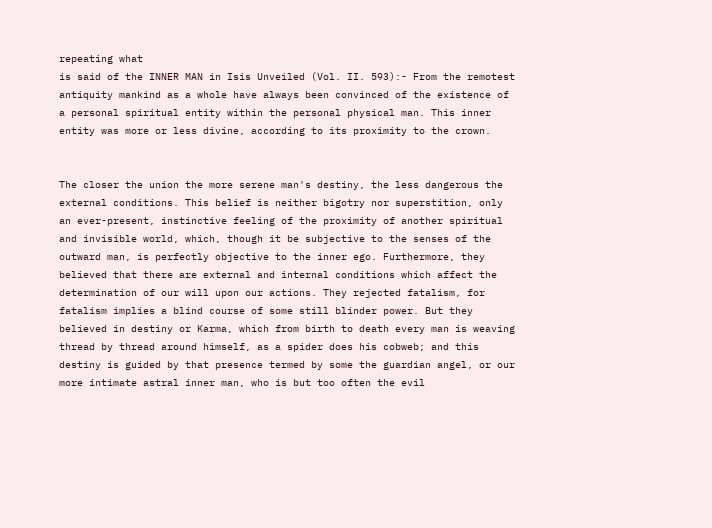repeating what
is said of the INNER MAN in Isis Unveiled (Vol. II. 593):- From the remotest
antiquity mankind as a whole have always been convinced of the existence of
a personal spiritual entity within the personal physical man. This inner
entity was more or less divine, according to its proximity to the crown.


The closer the union the more serene man's destiny, the less dangerous the
external conditions. This belief is neither bigotry nor superstition, only
an ever-present, instinctive feeling of the proximity of another spiritual
and invisible world, which, though it be subjective to the senses of the
outward man, is perfectly objective to the inner ego. Furthermore, they
believed that there are external and internal conditions which affect the
determination of our will upon our actions. They rejected fatalism, for
fatalism implies a blind course of some still blinder power. But they
believed in destiny or Karma, which from birth to death every man is weaving
thread by thread around himself, as a spider does his cobweb; and this
destiny is guided by that presence termed by some the guardian angel, or our
more intimate astral inner man, who is but too often the evil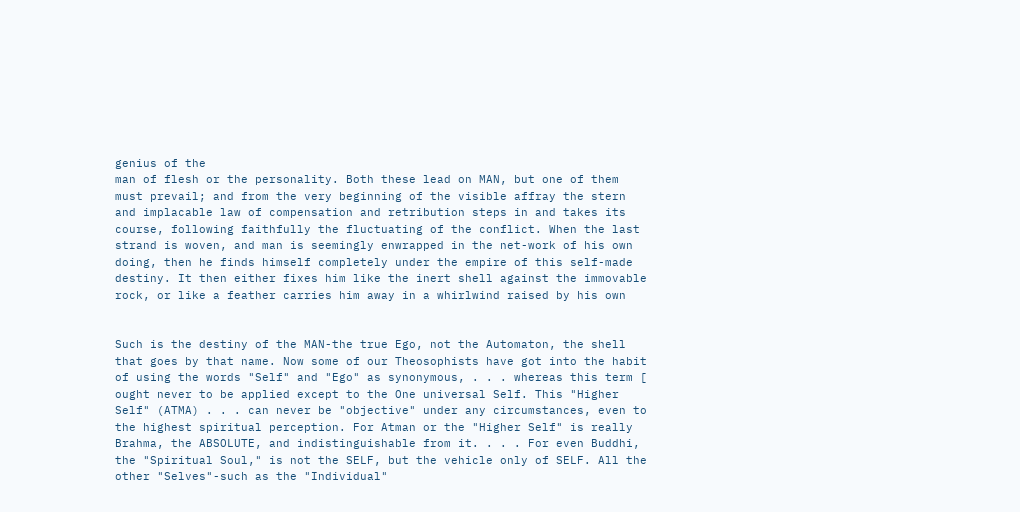genius of the
man of flesh or the personality. Both these lead on MAN, but one of them
must prevail; and from the very beginning of the visible affray the stern
and implacable law of compensation and retribution steps in and takes its
course, following faithfully the fluctuating of the conflict. When the last
strand is woven, and man is seemingly enwrapped in the net-work of his own
doing, then he finds himself completely under the empire of this self-made
destiny. It then either fixes him like the inert shell against the immovable
rock, or like a feather carries him away in a whirlwind raised by his own


Such is the destiny of the MAN-the true Ego, not the Automaton, the shell
that goes by that name. Now some of our Theosophists have got into the habit
of using the words "Self" and "Ego" as synonymous, . . . whereas this term [
ought never to be applied except to the One universal Self. This "Higher
Self" (ATMA) . . . can never be "objective" under any circumstances, even to
the highest spiritual perception. For Atman or the "Higher Self" is really
Brahma, the ABSOLUTE, and indistinguishable from it. . . . For even Buddhi,
the "Spiritual Soul," is not the SELF, but the vehicle only of SELF. All the
other "Selves"-such as the "Individual"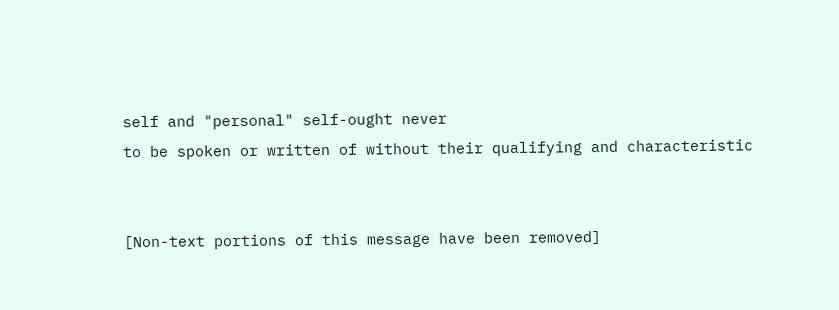self and "personal" self-ought never
to be spoken or written of without their qualifying and characteristic


[Non-text portions of this message have been removed]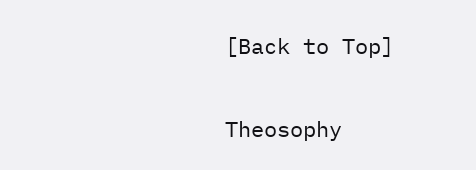[Back to Top]

Theosophy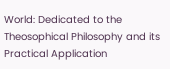World: Dedicated to the Theosophical Philosophy and its Practical Application